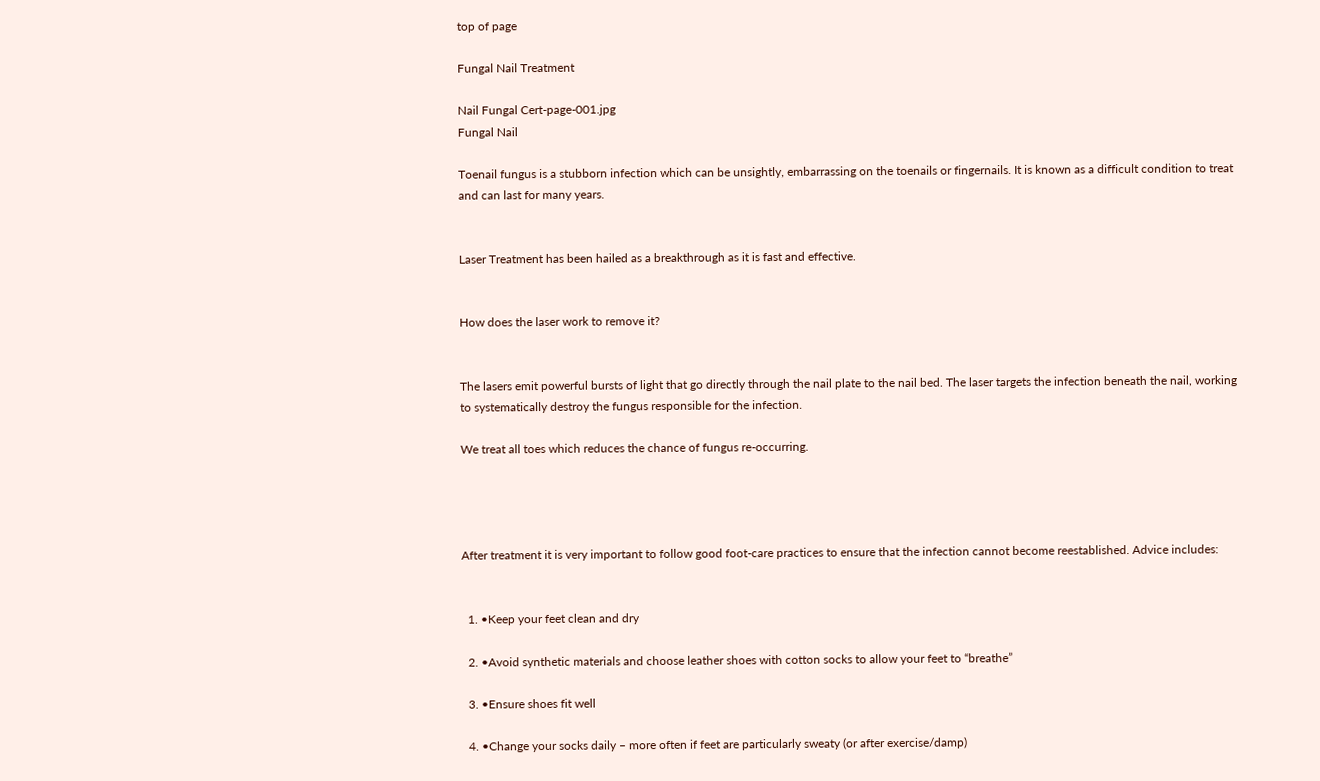top of page

Fungal Nail Treatment

Nail Fungal Cert-page-001.jpg
Fungal Nail

Toenail fungus is a stubborn infection which can be unsightly, embarrassing on the toenails or fingernails. It is known as a difficult condition to treat and can last for many years.


Laser Treatment has been hailed as a breakthrough as it is fast and effective.


How does the laser work to remove it?


The lasers emit powerful bursts of light that go directly through the nail plate to the nail bed. The laser targets the infection beneath the nail, working to systematically destroy the fungus responsible for the infection.

We treat all toes which reduces the chance of fungus re-occurring.




After treatment it is very important to follow good foot-care practices to ensure that the infection cannot become reestablished. Advice includes:


  1. •Keep your feet clean and dry

  2. •Avoid synthetic materials and choose leather shoes with cotton socks to allow your feet to “breathe”

  3. •Ensure shoes fit well

  4. •Change your socks daily – more often if feet are particularly sweaty (or after exercise/damp)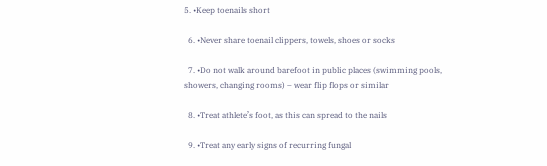5. •Keep toenails short

  6. •Never share toenail clippers, towels, shoes or socks

  7. •Do not walk around barefoot in public places (swimming pools, showers, changing rooms) – wear flip flops or similar

  8. •Treat athlete’s foot, as this can spread to the nails

  9. •Treat any early signs of recurring fungal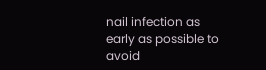nail infection as early as possible to avoid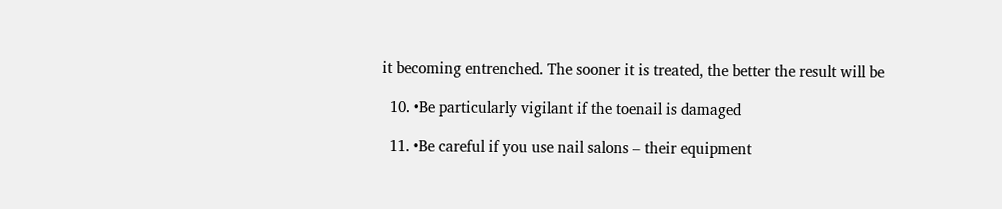it becoming entrenched. The sooner it is treated, the better the result will be

  10. •Be particularly vigilant if the toenail is damaged

  11. •Be careful if you use nail salons – their equipment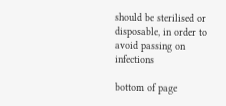should be sterilised or disposable, in order to avoid passing on infections

bottom of page